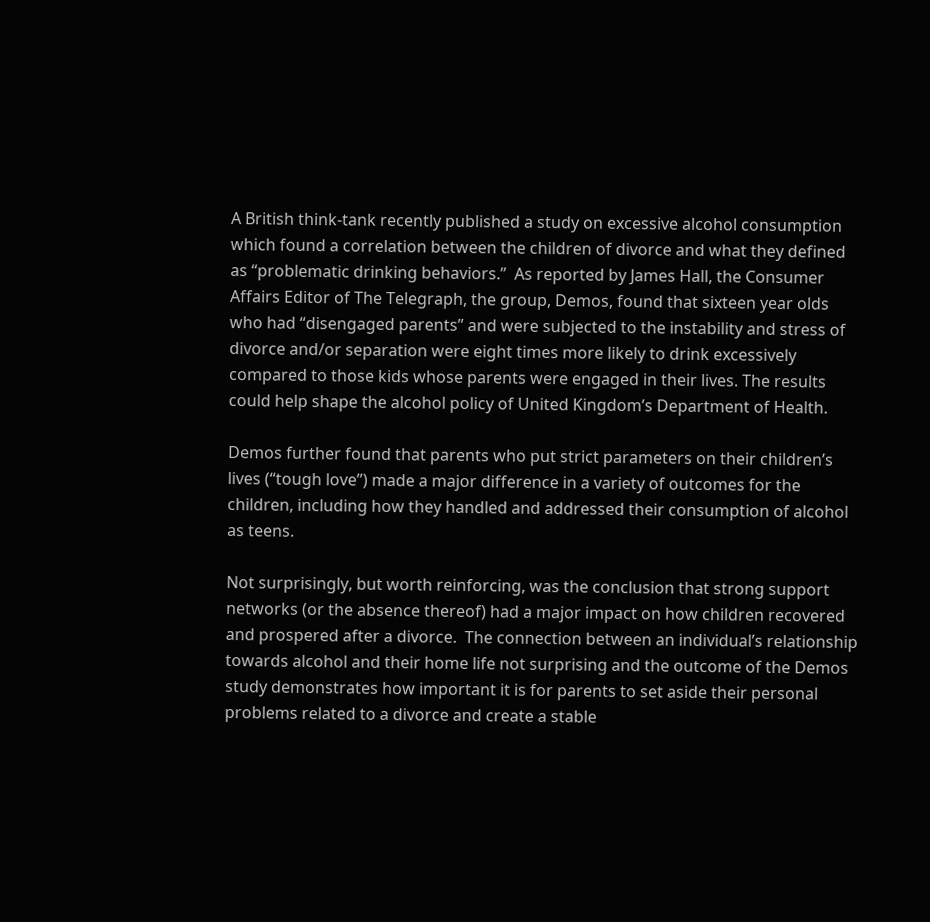A British think-tank recently published a study on excessive alcohol consumption which found a correlation between the children of divorce and what they defined as “problematic drinking behaviors.”  As reported by James Hall, the Consumer Affairs Editor of The Telegraph, the group, Demos, found that sixteen year olds who had “disengaged parents” and were subjected to the instability and stress of divorce and/or separation were eight times more likely to drink excessively compared to those kids whose parents were engaged in their lives. The results could help shape the alcohol policy of United Kingdom’s Department of Health.

Demos further found that parents who put strict parameters on their children’s lives (“tough love”) made a major difference in a variety of outcomes for the children, including how they handled and addressed their consumption of alcohol as teens.

Not surprisingly, but worth reinforcing, was the conclusion that strong support networks (or the absence thereof) had a major impact on how children recovered and prospered after a divorce.  The connection between an individual’s relationship towards alcohol and their home life not surprising and the outcome of the Demos study demonstrates how important it is for parents to set aside their personal problems related to a divorce and create a stable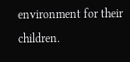environment for their children.